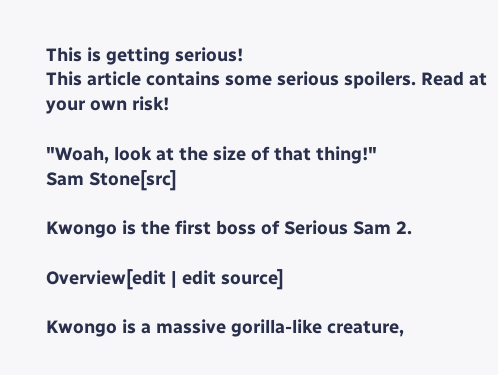This is getting serious!
This article contains some serious spoilers. Read at your own risk!

"Woah, look at the size of that thing!"
Sam Stone[src]

Kwongo is the first boss of Serious Sam 2.

Overview[edit | edit source]

Kwongo is a massive gorilla-like creature,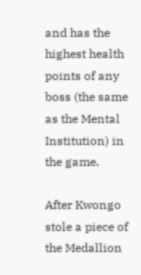and has the highest health points of any boss (the same as the Mental Institution) in the game.

After Kwongo stole a piece of the Medallion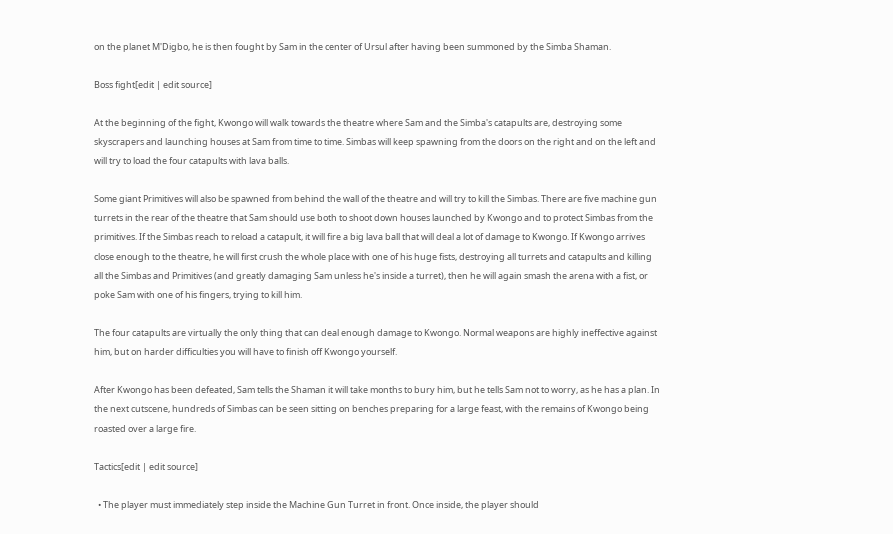on the planet M'Digbo, he is then fought by Sam in the center of Ursul after having been summoned by the Simba Shaman.

Boss fight[edit | edit source]

At the beginning of the fight, Kwongo will walk towards the theatre where Sam and the Simba's catapults are, destroying some skyscrapers and launching houses at Sam from time to time. Simbas will keep spawning from the doors on the right and on the left and will try to load the four catapults with lava balls.

Some giant Primitives will also be spawned from behind the wall of the theatre and will try to kill the Simbas. There are five machine gun turrets in the rear of the theatre that Sam should use both to shoot down houses launched by Kwongo and to protect Simbas from the primitives. If the Simbas reach to reload a catapult, it will fire a big lava ball that will deal a lot of damage to Kwongo. If Kwongo arrives close enough to the theatre, he will first crush the whole place with one of his huge fists, destroying all turrets and catapults and killing all the Simbas and Primitives (and greatly damaging Sam unless he's inside a turret), then he will again smash the arena with a fist, or poke Sam with one of his fingers, trying to kill him.

The four catapults are virtually the only thing that can deal enough damage to Kwongo. Normal weapons are highly ineffective against him, but on harder difficulties you will have to finish off Kwongo yourself.

After Kwongo has been defeated, Sam tells the Shaman it will take months to bury him, but he tells Sam not to worry, as he has a plan. In the next cutscene, hundreds of Simbas can be seen sitting on benches preparing for a large feast, with the remains of Kwongo being roasted over a large fire.

Tactics[edit | edit source]

  • The player must immediately step inside the Machine Gun Turret in front. Once inside, the player should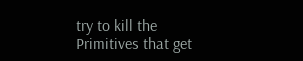try to kill the Primitives that get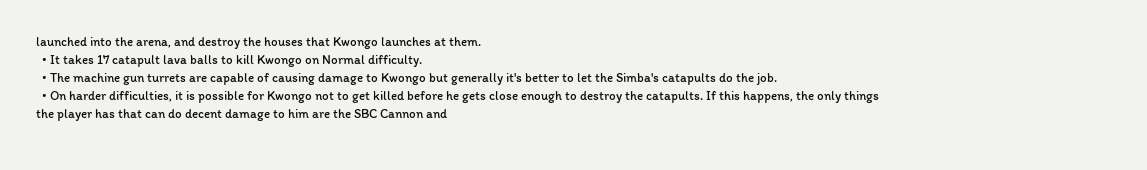launched into the arena, and destroy the houses that Kwongo launches at them.
  • It takes 17 catapult lava balls to kill Kwongo on Normal difficulty.
  • The machine gun turrets are capable of causing damage to Kwongo but generally it's better to let the Simba's catapults do the job.
  • On harder difficulties, it is possible for Kwongo not to get killed before he gets close enough to destroy the catapults. If this happens, the only things the player has that can do decent damage to him are the SBC Cannon and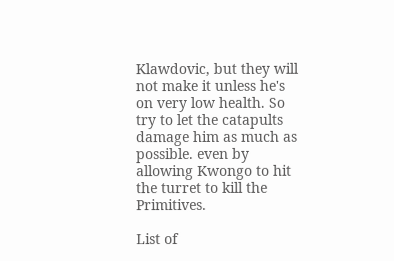Klawdovic, but they will not make it unless he's on very low health. So try to let the catapults damage him as much as possible. even by allowing Kwongo to hit the turret to kill the Primitives.

List of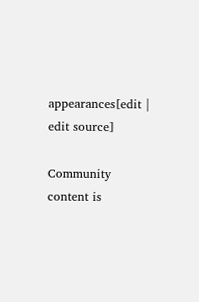appearances[edit | edit source]

Community content is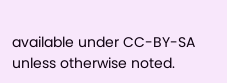available under CC-BY-SA unless otherwise noted.